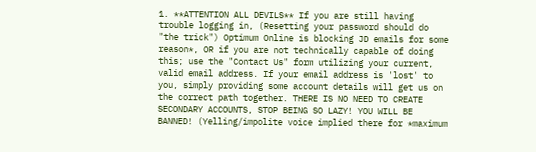1. **ATTENTION ALL DEVILS** If you are still having trouble logging in, (Resetting your password should do "the trick") Optimum Online is blocking JD emails for some reason*, OR if you are not technically capable of doing this; use the "Contact Us" form utilizing your current, valid email address. If your email address is 'lost' to you, simply providing some account details will get us on the correct path together. THERE IS NO NEED TO CREATE SECONDARY ACCOUNTS, STOP BEING SO LAZY! YOU WILL BE BANNED! (Yelling/impolite voice implied there for *maximum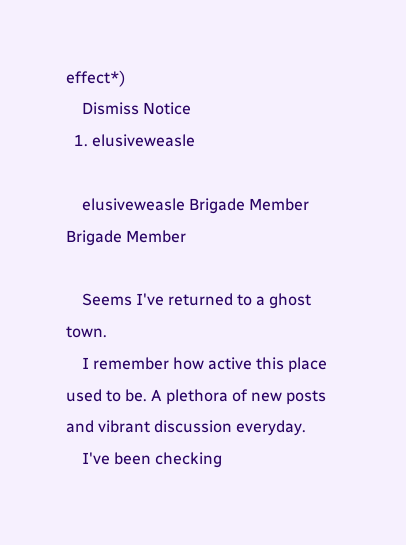effect*)
    Dismiss Notice
  1. elusiveweasle

    elusiveweasle Brigade Member Brigade Member

    Seems I've returned to a ghost town.
    I remember how active this place used to be. A plethora of new posts and vibrant discussion everyday.
    I've been checking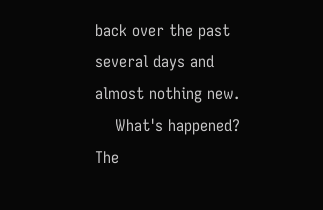back over the past several days and almost nothing new.
    What's happened? The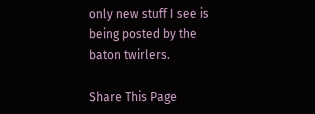only new stuff I see is being posted by the baton twirlers.

Share This Page